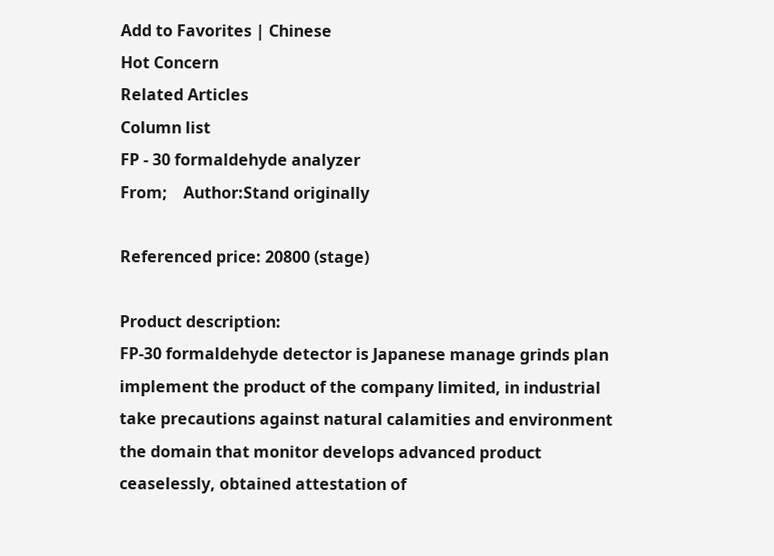Add to Favorites | Chinese
Hot Concern
Related Articles
Column list
FP - 30 formaldehyde analyzer
From;    Author:Stand originally

Referenced price: 20800 (stage)

Product description:
FP-30 formaldehyde detector is Japanese manage grinds plan implement the product of the company limited, in industrial take precautions against natural calamities and environment the domain that monitor develops advanced product ceaselessly, obtained attestation of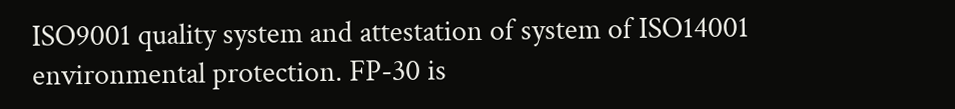ISO9001 quality system and attestation of system of ISO14001 environmental protection. FP-30 is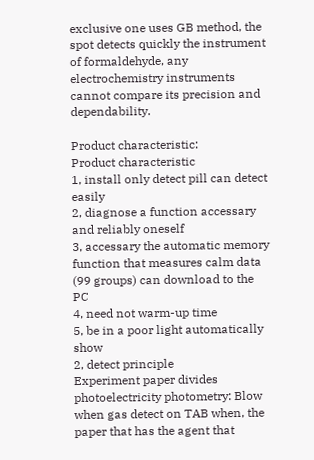exclusive one uses GB method, the spot detects quickly the instrument of formaldehyde, any electrochemistry instruments cannot compare its precision and dependability.

Product characteristic:
Product characteristic
1, install only detect pill can detect easily
2, diagnose a function accessary and reliably oneself
3, accessary the automatic memory function that measures calm data (99 groups) can download to the PC
4, need not warm-up time
5, be in a poor light automatically show
2, detect principle
Experiment paper divides photoelectricity photometry: Blow when gas detect on TAB when, the paper that has the agent that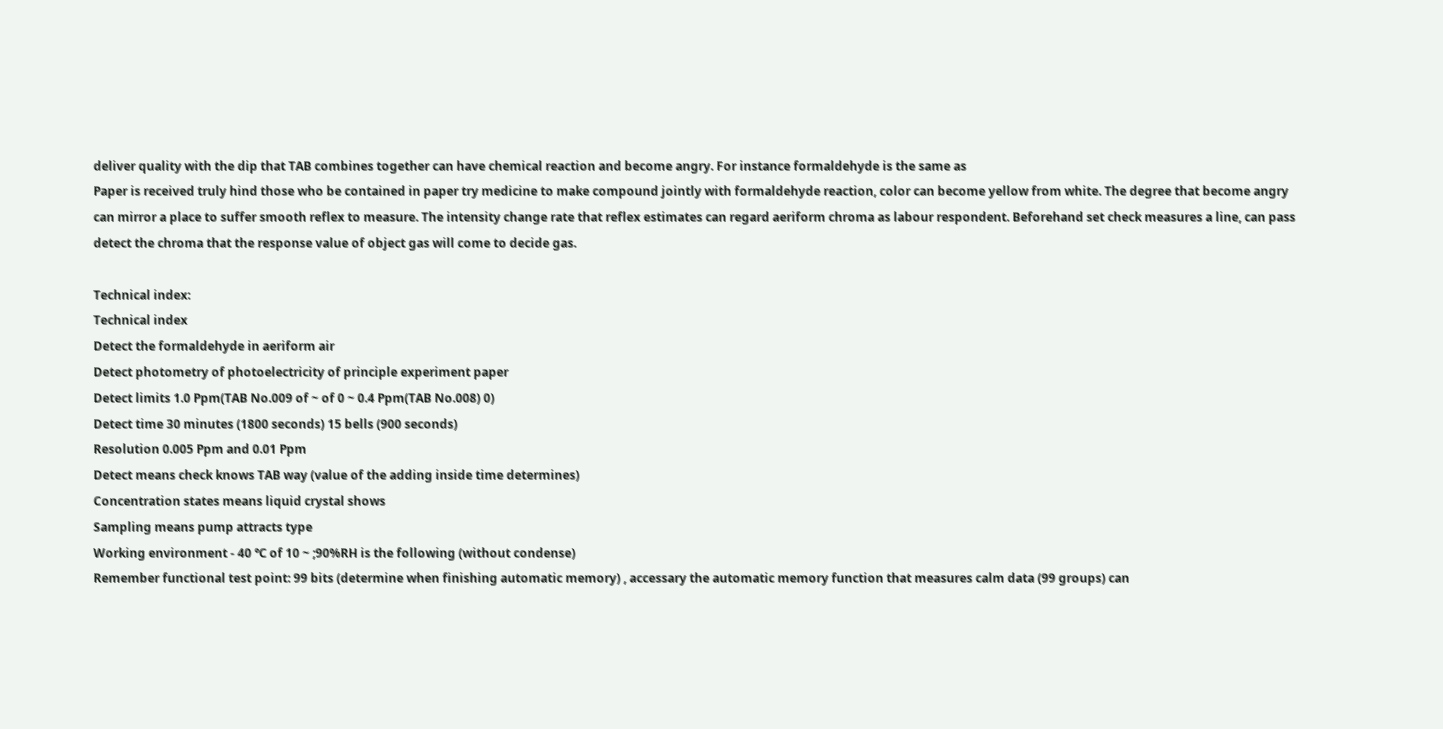deliver quality with the dip that TAB combines together can have chemical reaction and become angry. For instance formaldehyde is the same as
Paper is received truly hind those who be contained in paper try medicine to make compound jointly with formaldehyde reaction, color can become yellow from white. The degree that become angry can mirror a place to suffer smooth reflex to measure. The intensity change rate that reflex estimates can regard aeriform chroma as labour respondent. Beforehand set check measures a line, can pass detect the chroma that the response value of object gas will come to decide gas.

Technical index:
Technical index
Detect the formaldehyde in aeriform air
Detect photometry of photoelectricity of principle experiment paper
Detect limits 1.0 Ppm(TAB No.009 of ~ of 0 ~ 0.4 Ppm(TAB No.008) 0)
Detect time 30 minutes (1800 seconds) 15 bells (900 seconds)
Resolution 0.005 Ppm and 0.01 Ppm
Detect means check knows TAB way (value of the adding inside time determines)
Concentration states means liquid crystal shows
Sampling means pump attracts type
Working environment - 40 ℃ of 10 ~ ;90%RH is the following (without condense)
Remember functional test point: 99 bits (determine when finishing automatic memory) , accessary the automatic memory function that measures calm data (99 groups) can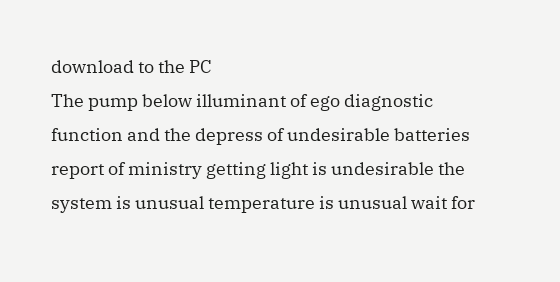download to the PC
The pump below illuminant of ego diagnostic function and the depress of undesirable batteries report of ministry getting light is undesirable the system is unusual temperature is unusual wait for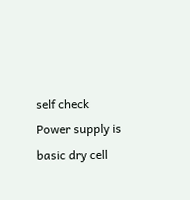self check
Power supply is basic dry cell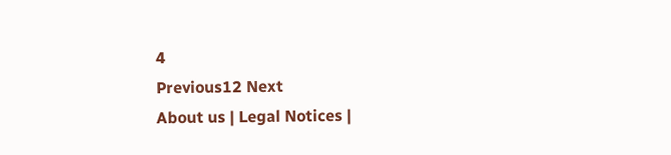4
Previous12 Next
About us | Legal Notices |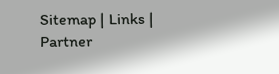Sitemap | Links | Partner